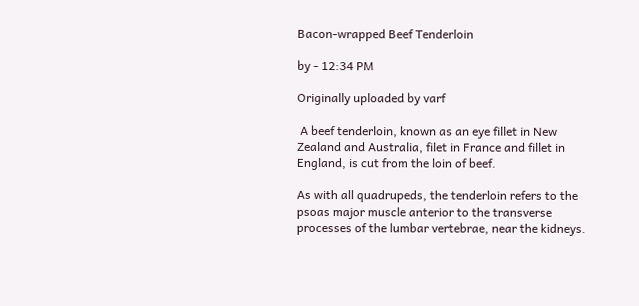Bacon-wrapped Beef Tenderloin

by - 12:34 PM

Originally uploaded by varf

 A beef tenderloin, known as an eye fillet in New Zealand and Australia, filet in France and fillet in England, is cut from the loin of beef.

As with all quadrupeds, the tenderloin refers to the psoas major muscle anterior to the transverse processes of the lumbar vertebrae, near the kidneys.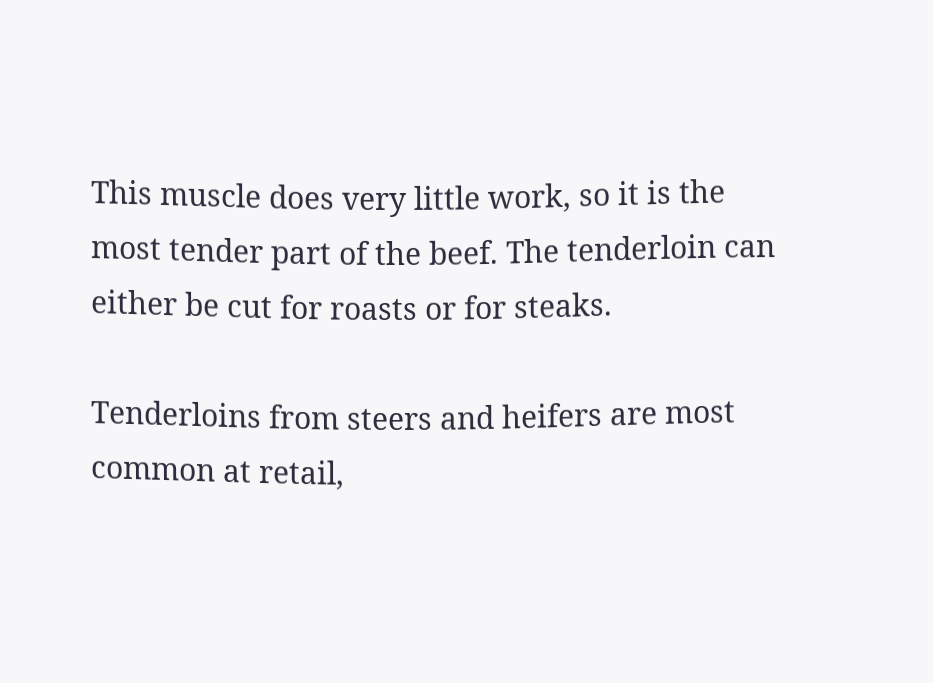This muscle does very little work, so it is the most tender part of the beef. The tenderloin can either be cut for roasts or for steaks.

Tenderloins from steers and heifers are most common at retail,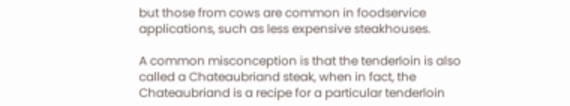but those from cows are common in foodservice applications, such as less expensive steakhouses.

A common misconception is that the tenderloin is also called a Chateaubriand steak, when in fact, the Chateaubriand is a recipe for a particular tenderloin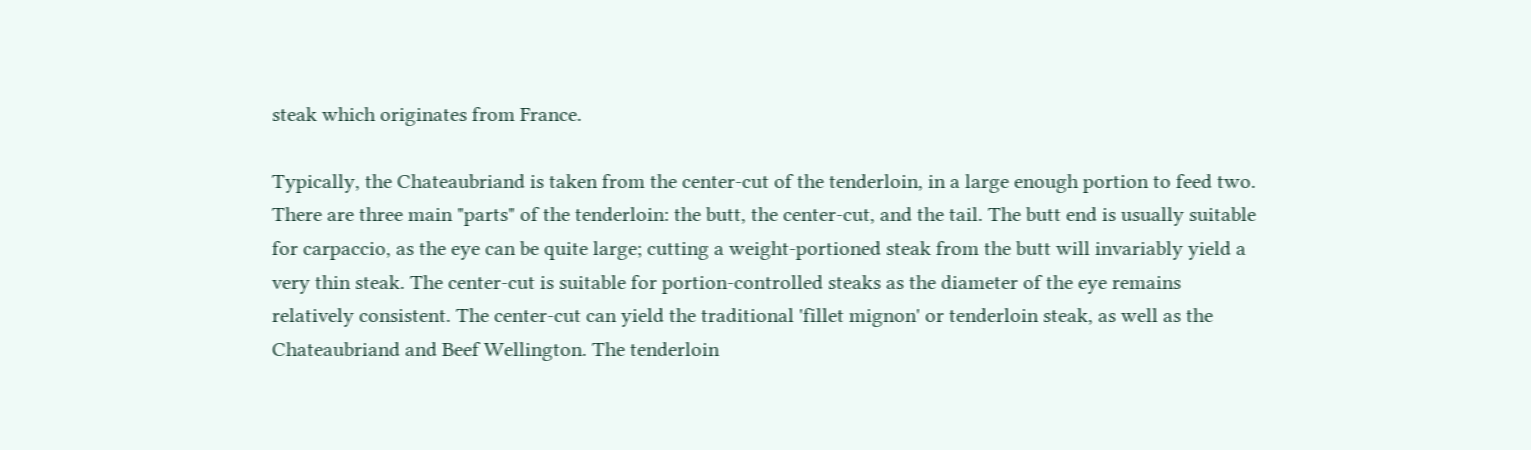steak which originates from France.

Typically, the Chateaubriand is taken from the center-cut of the tenderloin, in a large enough portion to feed two. There are three main "parts" of the tenderloin: the butt, the center-cut, and the tail. The butt end is usually suitable for carpaccio, as the eye can be quite large; cutting a weight-portioned steak from the butt will invariably yield a very thin steak. The center-cut is suitable for portion-controlled steaks as the diameter of the eye remains relatively consistent. The center-cut can yield the traditional 'fillet mignon' or tenderloin steak, as well as the Chateaubriand and Beef Wellington. The tenderloin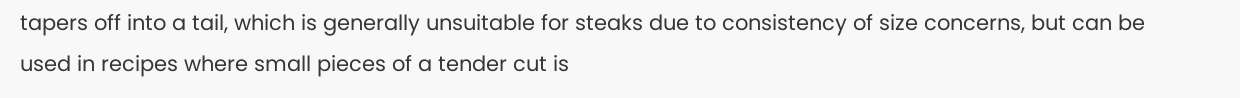tapers off into a tail, which is generally unsuitable for steaks due to consistency of size concerns, but can be used in recipes where small pieces of a tender cut is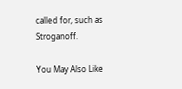called for, such as Stroganoff.

You May Also Like